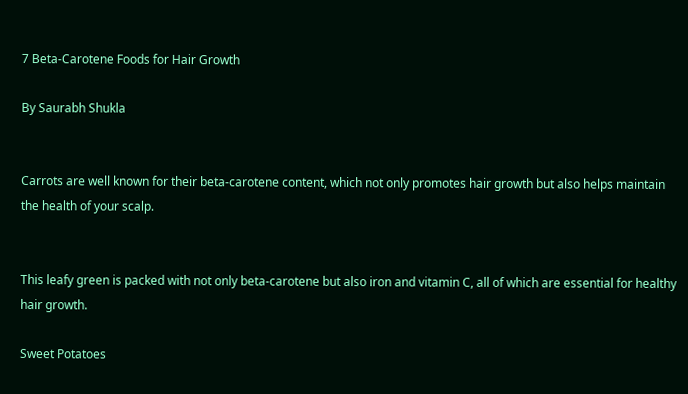7 Beta-Carotene Foods for Hair Growth

By Saurabh Shukla


Carrots are well known for their beta-carotene content, which not only promotes hair growth but also helps maintain the health of your scalp.


This leafy green is packed with not only beta-carotene but also iron and vitamin C, all of which are essential for healthy hair growth.

Sweet Potatoes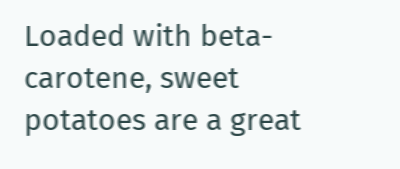Loaded with beta-carotene, sweet potatoes are a great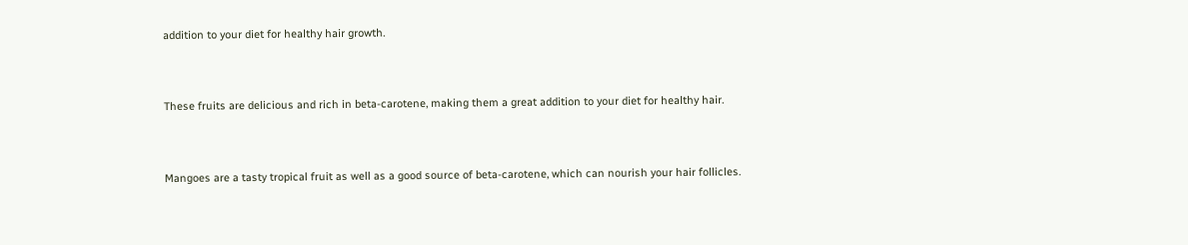addition to your diet for healthy hair growth.


These fruits are delicious and rich in beta-carotene, making them a great addition to your diet for healthy hair.


Mangoes are a tasty tropical fruit as well as a good source of beta-carotene, which can nourish your hair follicles.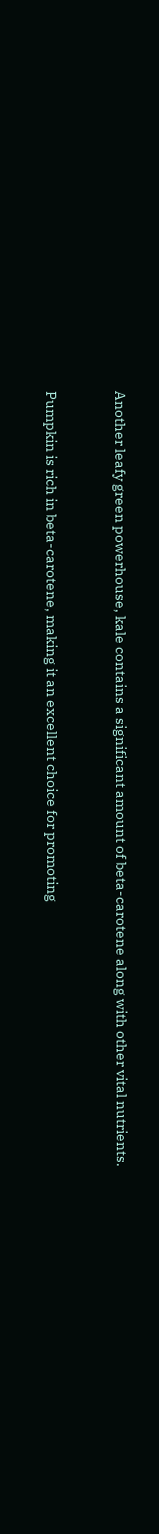Another leafy green powerhouse, kale contains a significant amount of beta-carotene along with other vital nutrients.


Pumpkin is rich in beta-carotene, making it an excellent choice for promoting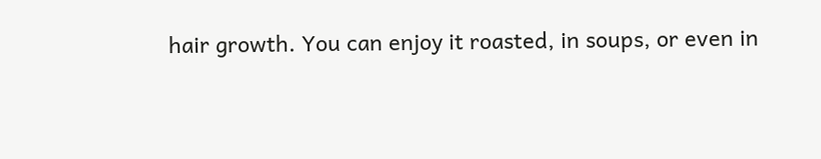hair growth. You can enjoy it roasted, in soups, or even in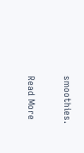smoothies.

Read More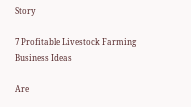Story

7 Profitable Livestock Farming Business Ideas

Are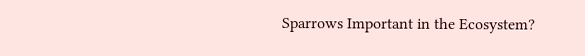Sparrows Important in the Ecosystem?